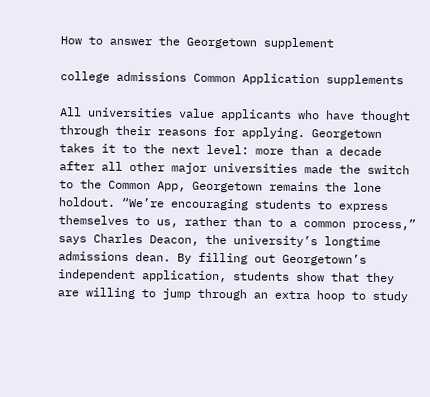How to answer the Georgetown supplement

college admissions Common Application supplements

All universities value applicants who have thought through their reasons for applying. Georgetown takes it to the next level: more than a decade after all other major universities made the switch to the Common App, Georgetown remains the lone holdout. “We’re encouraging students to express themselves to us, rather than to a common process,” says Charles Deacon, the university’s longtime admissions dean. By filling out Georgetown’s independent application, students show that they are willing to jump through an extra hoop to study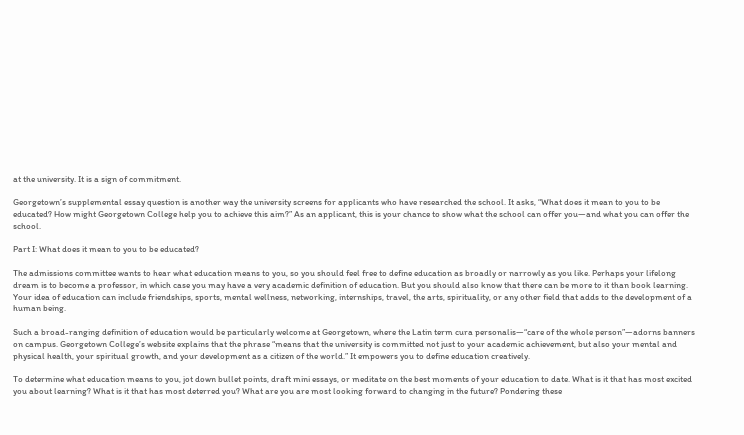at the university. It is a sign of commitment.

Georgetown’s supplemental essay question is another way the university screens for applicants who have researched the school. It asks, “What does it mean to you to be educated? How might Georgetown College help you to achieve this aim?” As an applicant, this is your chance to show what the school can offer you—and what you can offer the school.

Part I: What does it mean to you to be educated?

The admissions committee wants to hear what education means to you, so you should feel free to define education as broadly or narrowly as you like. Perhaps your lifelong dream is to become a professor, in which case you may have a very academic definition of education. But you should also know that there can be more to it than book learning. Your idea of education can include friendships, sports, mental wellness, networking, internships, travel, the arts, spirituality, or any other field that adds to the development of a human being.

Such a broad-ranging definition of education would be particularly welcome at Georgetown, where the Latin term cura personalis—“care of the whole person”—adorns banners on campus. Georgetown College’s website explains that the phrase “means that the university is committed not just to your academic achievement, but also your mental and physical health, your spiritual growth, and your development as a citizen of the world.” It empowers you to define education creatively.

To determine what education means to you, jot down bullet points, draft mini essays, or meditate on the best moments of your education to date. What is it that has most excited you about learning? What is it that has most deterred you? What are you are most looking forward to changing in the future? Pondering these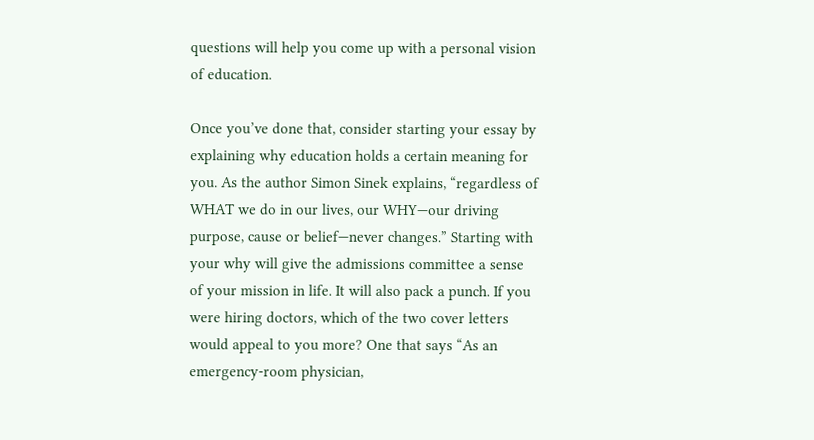questions will help you come up with a personal vision of education.

Once you’ve done that, consider starting your essay by explaining why education holds a certain meaning for you. As the author Simon Sinek explains, “regardless of WHAT we do in our lives, our WHY—our driving purpose, cause or belief—never changes.” Starting with your why will give the admissions committee a sense of your mission in life. It will also pack a punch. If you were hiring doctors, which of the two cover letters would appeal to you more? One that says “As an emergency-room physician,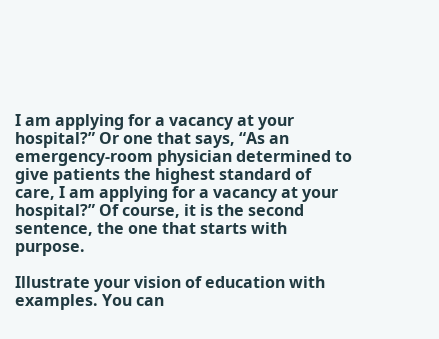I am applying for a vacancy at your hospital?” Or one that says, “As an emergency-room physician determined to give patients the highest standard of care, I am applying for a vacancy at your hospital?” Of course, it is the second sentence, the one that starts with purpose.

Illustrate your vision of education with examples. You can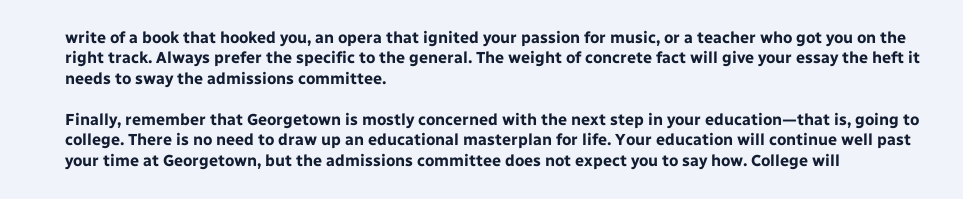write of a book that hooked you, an opera that ignited your passion for music, or a teacher who got you on the right track. Always prefer the specific to the general. The weight of concrete fact will give your essay the heft it needs to sway the admissions committee.

Finally, remember that Georgetown is mostly concerned with the next step in your education—that is, going to college. There is no need to draw up an educational masterplan for life. Your education will continue well past your time at Georgetown, but the admissions committee does not expect you to say how. College will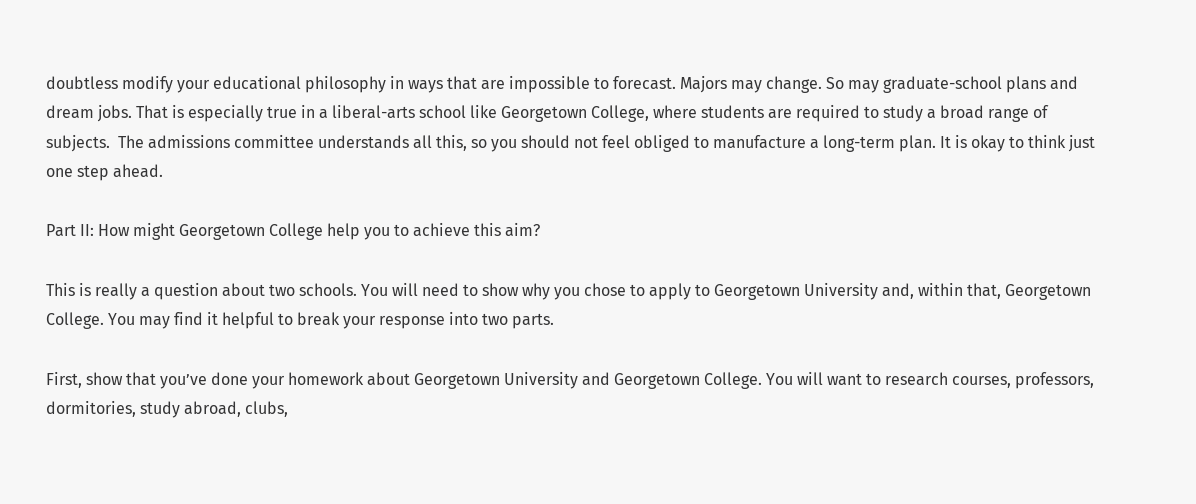doubtless modify your educational philosophy in ways that are impossible to forecast. Majors may change. So may graduate-school plans and dream jobs. That is especially true in a liberal-arts school like Georgetown College, where students are required to study a broad range of subjects.  The admissions committee understands all this, so you should not feel obliged to manufacture a long-term plan. It is okay to think just one step ahead.

Part II: How might Georgetown College help you to achieve this aim?

This is really a question about two schools. You will need to show why you chose to apply to Georgetown University and, within that, Georgetown College. You may find it helpful to break your response into two parts.

First, show that you’ve done your homework about Georgetown University and Georgetown College. You will want to research courses, professors, dormitories, study abroad, clubs,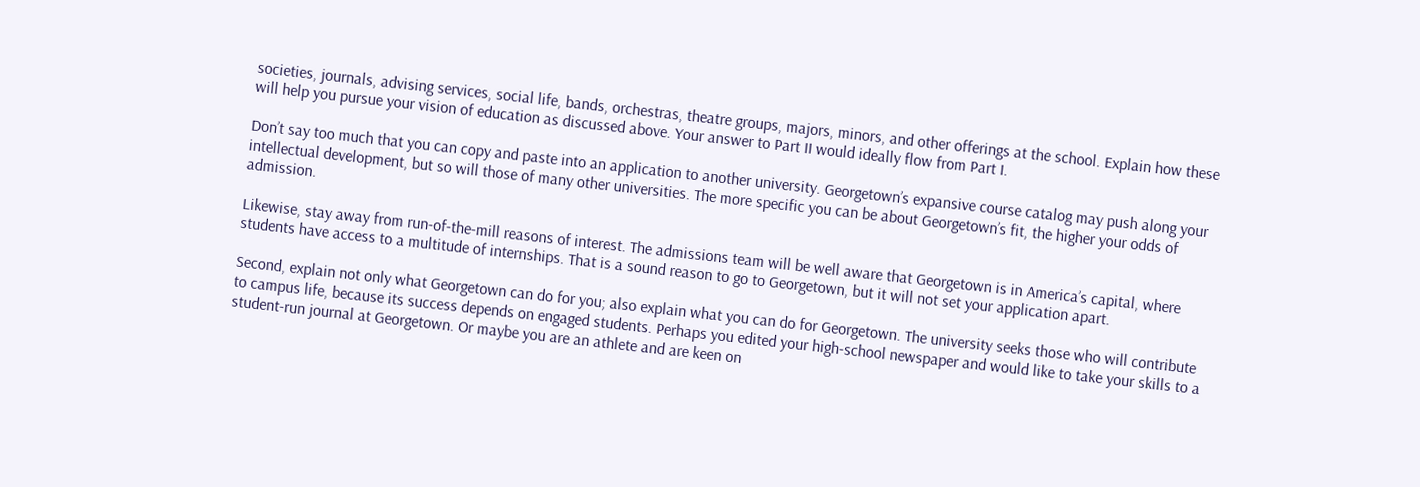societies, journals, advising services, social life, bands, orchestras, theatre groups, majors, minors, and other offerings at the school. Explain how these will help you pursue your vision of education as discussed above. Your answer to Part II would ideally flow from Part I.

Don’t say too much that you can copy and paste into an application to another university. Georgetown’s expansive course catalog may push along your intellectual development, but so will those of many other universities. The more specific you can be about Georgetown’s fit, the higher your odds of admission.

Likewise, stay away from run-of-the-mill reasons of interest. The admissions team will be well aware that Georgetown is in America’s capital, where students have access to a multitude of internships. That is a sound reason to go to Georgetown, but it will not set your application apart.

Second, explain not only what Georgetown can do for you; also explain what you can do for Georgetown. The university seeks those who will contribute to campus life, because its success depends on engaged students. Perhaps you edited your high-school newspaper and would like to take your skills to a student-run journal at Georgetown. Or maybe you are an athlete and are keen on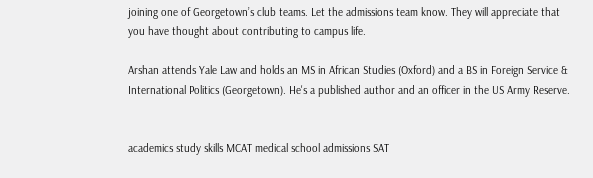joining one of Georgetown’s club teams. Let the admissions team know. They will appreciate that you have thought about contributing to campus life.

Arshan attends Yale Law and holds an MS in African Studies (Oxford) and a BS in Foreign Service & International Politics (Georgetown). He's a published author and an officer in the US Army Reserve.


academics study skills MCAT medical school admissions SAT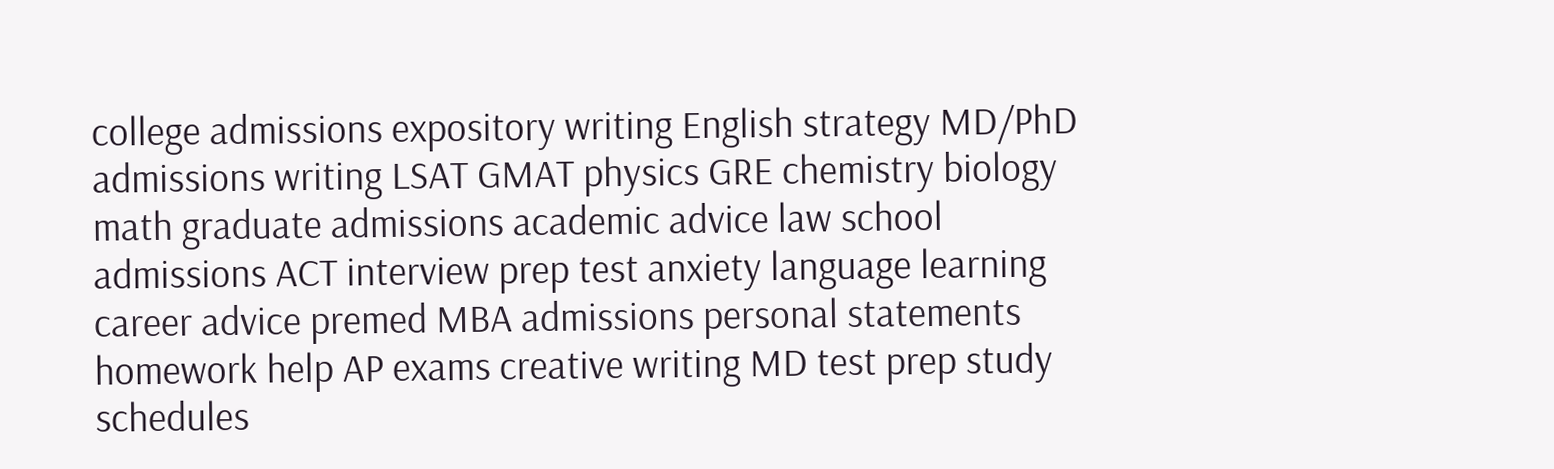college admissions expository writing English strategy MD/PhD admissions writing LSAT GMAT physics GRE chemistry biology math graduate admissions academic advice law school admissions ACT interview prep test anxiety language learning career advice premed MBA admissions personal statements homework help AP exams creative writing MD test prep study schedules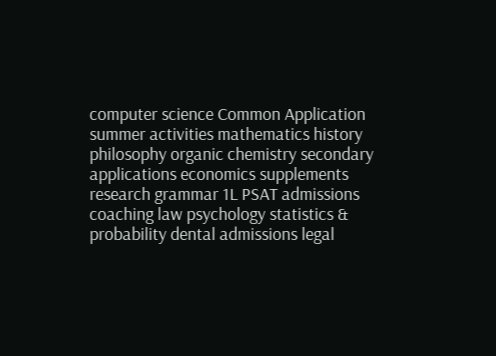computer science Common Application summer activities mathematics history philosophy organic chemistry secondary applications economics supplements research grammar 1L PSAT admissions coaching law psychology statistics & probability dental admissions legal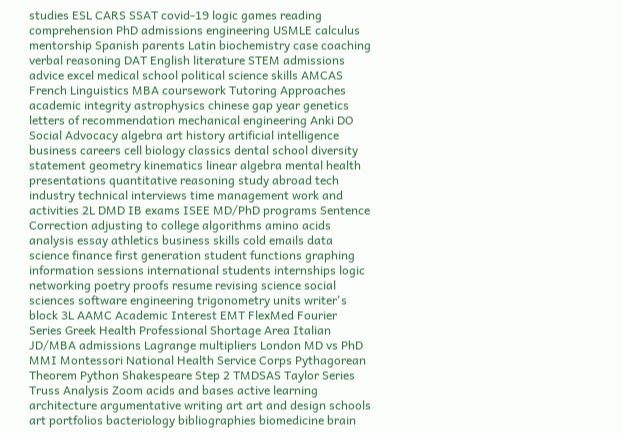studies ESL CARS SSAT covid-19 logic games reading comprehension PhD admissions engineering USMLE calculus mentorship Spanish parents Latin biochemistry case coaching verbal reasoning DAT English literature STEM admissions advice excel medical school political science skills AMCAS French Linguistics MBA coursework Tutoring Approaches academic integrity astrophysics chinese gap year genetics letters of recommendation mechanical engineering Anki DO Social Advocacy algebra art history artificial intelligence business careers cell biology classics dental school diversity statement geometry kinematics linear algebra mental health presentations quantitative reasoning study abroad tech industry technical interviews time management work and activities 2L DMD IB exams ISEE MD/PhD programs Sentence Correction adjusting to college algorithms amino acids analysis essay athletics business skills cold emails data science finance first generation student functions graphing information sessions international students internships logic networking poetry proofs resume revising science social sciences software engineering trigonometry units writer's block 3L AAMC Academic Interest EMT FlexMed Fourier Series Greek Health Professional Shortage Area Italian JD/MBA admissions Lagrange multipliers London MD vs PhD MMI Montessori National Health Service Corps Pythagorean Theorem Python Shakespeare Step 2 TMDSAS Taylor Series Truss Analysis Zoom acids and bases active learning architecture argumentative writing art art and design schools art portfolios bacteriology bibliographies biomedicine brain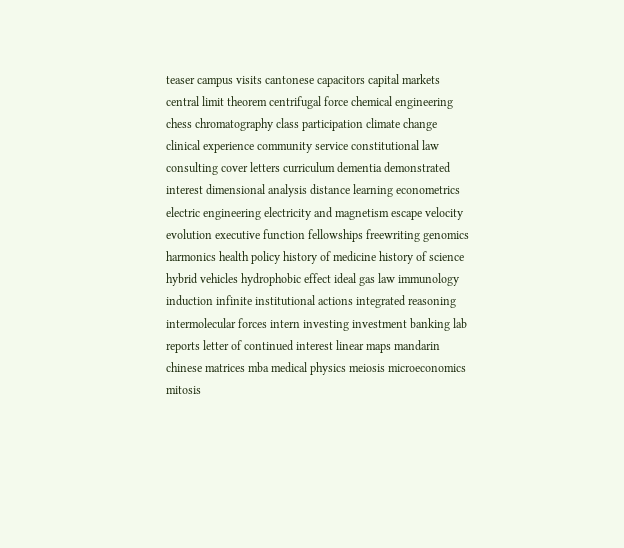teaser campus visits cantonese capacitors capital markets central limit theorem centrifugal force chemical engineering chess chromatography class participation climate change clinical experience community service constitutional law consulting cover letters curriculum dementia demonstrated interest dimensional analysis distance learning econometrics electric engineering electricity and magnetism escape velocity evolution executive function fellowships freewriting genomics harmonics health policy history of medicine history of science hybrid vehicles hydrophobic effect ideal gas law immunology induction infinite institutional actions integrated reasoning intermolecular forces intern investing investment banking lab reports letter of continued interest linear maps mandarin chinese matrices mba medical physics meiosis microeconomics mitosis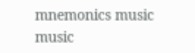mnemonics music music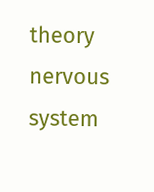theory nervous system